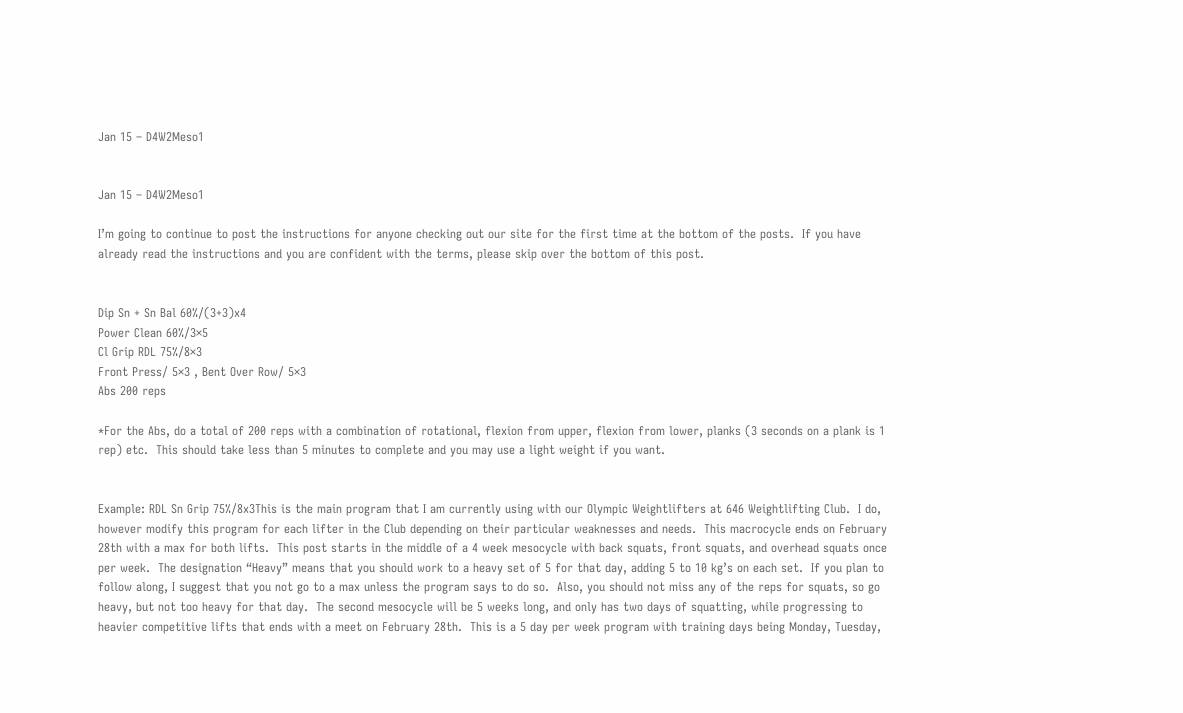Jan 15 – D4W2Meso1


Jan 15 – D4W2Meso1

I’m going to continue to post the instructions for anyone checking out our site for the first time at the bottom of the posts.  If you have already read the instructions and you are confident with the terms, please skip over the bottom of this post.


Dip Sn + Sn Bal 60%/(3+3)x4
Power Clean 60%/3×5
Cl Grip RDL 75%/8×3
Front Press/ 5×3 , Bent Over Row/ 5×3
Abs 200 reps

*For the Abs, do a total of 200 reps with a combination of rotational, flexion from upper, flexion from lower, planks (3 seconds on a plank is 1 rep) etc.  This should take less than 5 minutes to complete and you may use a light weight if you want.


Example: RDL Sn Grip 75%/8x3This is the main program that I am currently using with our Olympic Weightlifters at 646 Weightlifting Club.  I do, however modify this program for each lifter in the Club depending on their particular weaknesses and needs.  This macrocycle ends on February 28th with a max for both lifts.  This post starts in the middle of a 4 week mesocycle with back squats, front squats, and overhead squats once per week.  The designation “Heavy” means that you should work to a heavy set of 5 for that day, adding 5 to 10 kg’s on each set.  If you plan to follow along, I suggest that you not go to a max unless the program says to do so.  Also, you should not miss any of the reps for squats, so go heavy, but not too heavy for that day.  The second mesocycle will be 5 weeks long, and only has two days of squatting, while progressing to heavier competitive lifts that ends with a meet on February 28th.  This is a 5 day per week program with training days being Monday, Tuesday,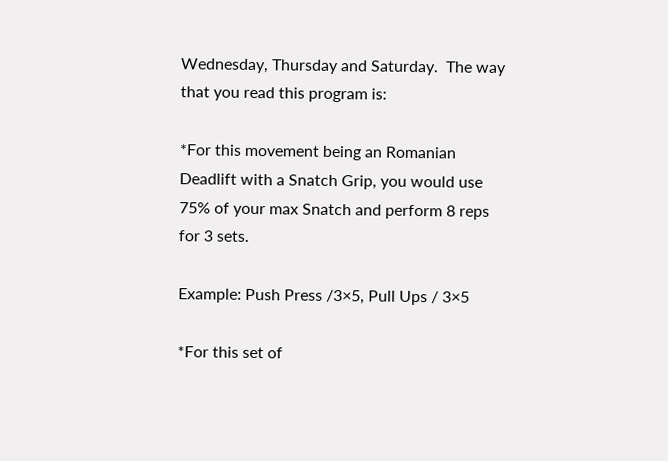Wednesday, Thursday and Saturday.  The way that you read this program is:

*For this movement being an Romanian Deadlift with a Snatch Grip, you would use 75% of your max Snatch and perform 8 reps for 3 sets.

Example: Push Press /3×5, Pull Ups / 3×5

*For this set of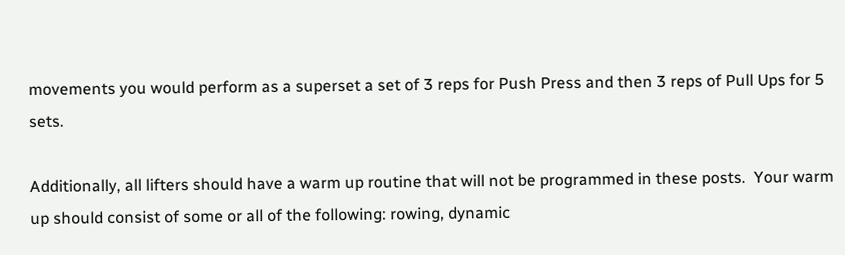movements you would perform as a superset a set of 3 reps for Push Press and then 3 reps of Pull Ups for 5 sets.

Additionally, all lifters should have a warm up routine that will not be programmed in these posts.  Your warm up should consist of some or all of the following: rowing, dynamic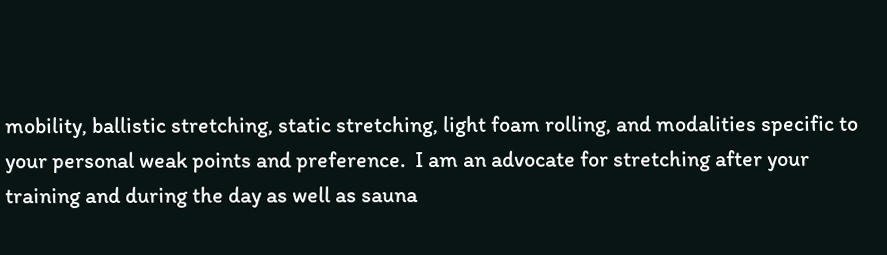mobility, ballistic stretching, static stretching, light foam rolling, and modalities specific to your personal weak points and preference.  I am an advocate for stretching after your training and during the day as well as sauna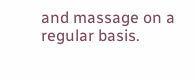and massage on a regular basis.